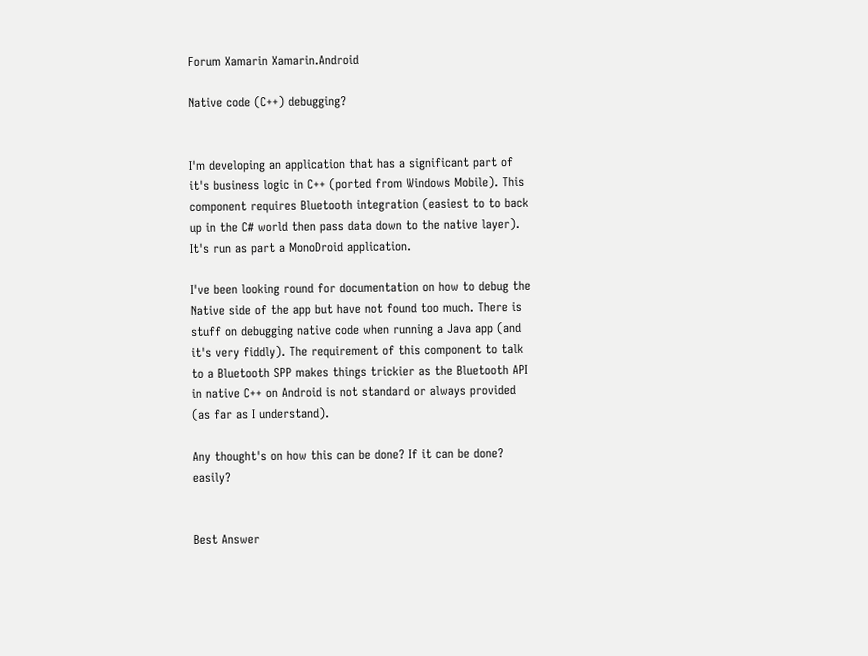Forum Xamarin Xamarin.Android

Native code (C++) debugging?


I'm developing an application that has a significant part of it's business logic in C++ (ported from Windows Mobile). This component requires Bluetooth integration (easiest to to back up in the C# world then pass data down to the native layer). It's run as part a MonoDroid application.

I've been looking round for documentation on how to debug the Native side of the app but have not found too much. There is stuff on debugging native code when running a Java app (and it's very fiddly). The requirement of this component to talk to a Bluetooth SPP makes things trickier as the Bluetooth API in native C++ on Android is not standard or always provided (as far as I understand).

Any thought's on how this can be done? If it can be done? easily?


Best Answer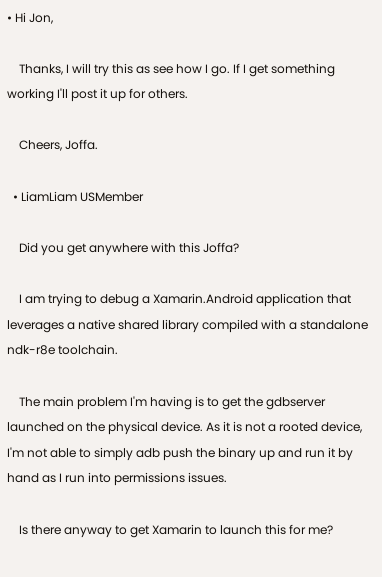• Hi Jon,

    Thanks, I will try this as see how I go. If I get something working I'll post it up for others.

    Cheers, Joffa.

  • LiamLiam USMember

    Did you get anywhere with this Joffa?

    I am trying to debug a Xamarin.Android application that leverages a native shared library compiled with a standalone ndk-r8e toolchain.

    The main problem I'm having is to get the gdbserver launched on the physical device. As it is not a rooted device, I'm not able to simply adb push the binary up and run it by hand as I run into permissions issues.

    Is there anyway to get Xamarin to launch this for me?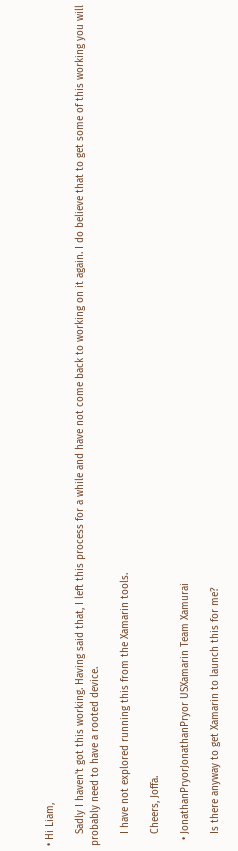• Hi Liam,

    Sadly I haven't got this working. Having said that, I left this process for a while and have not come back to working on it again. I do believe that to get some of this working you will probably need to have a rooted device.

    I have not explored running this from the Xamarin tools.

    Cheers, Joffa.

  • JonathanPryorJonathanPryor USXamarin Team Xamurai

    Is there anyway to get Xamarin to launch this for me?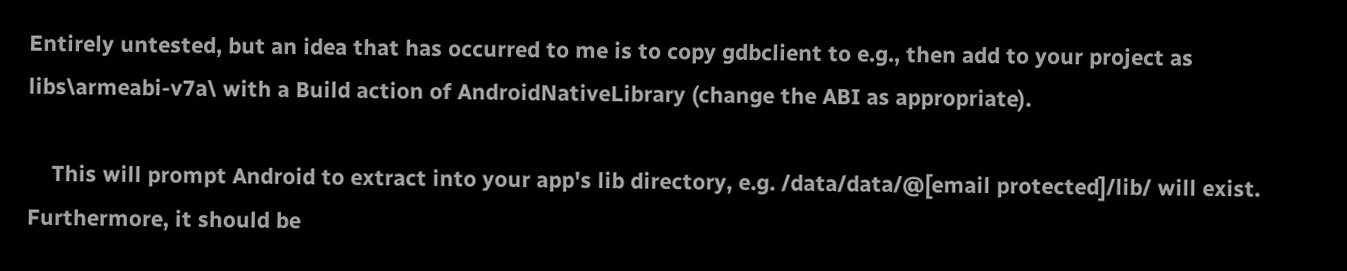Entirely untested, but an idea that has occurred to me is to copy gdbclient to e.g., then add to your project as libs\armeabi-v7a\ with a Build action of AndroidNativeLibrary (change the ABI as appropriate).

    This will prompt Android to extract into your app's lib directory, e.g. /data/data/@[email protected]/lib/ will exist. Furthermore, it should be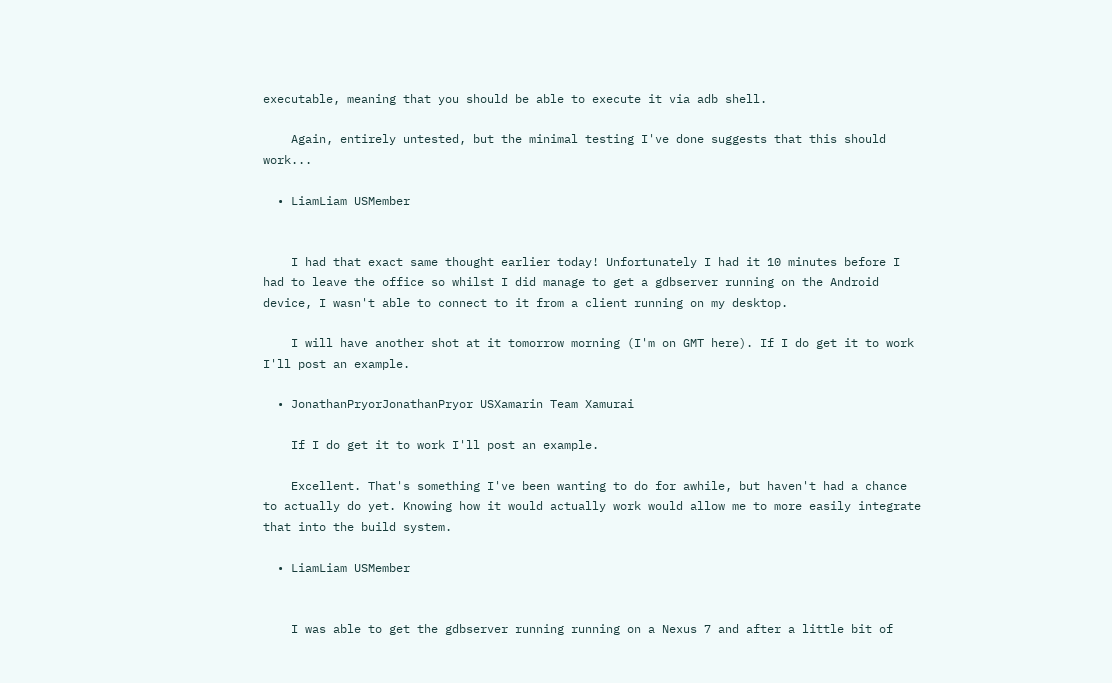executable, meaning that you should be able to execute it via adb shell.

    Again, entirely untested, but the minimal testing I've done suggests that this should work...

  • LiamLiam USMember


    I had that exact same thought earlier today! Unfortunately I had it 10 minutes before I had to leave the office so whilst I did manage to get a gdbserver running on the Android device, I wasn't able to connect to it from a client running on my desktop.

    I will have another shot at it tomorrow morning (I'm on GMT here). If I do get it to work I'll post an example.

  • JonathanPryorJonathanPryor USXamarin Team Xamurai

    If I do get it to work I'll post an example.

    Excellent. That's something I've been wanting to do for awhile, but haven't had a chance to actually do yet. Knowing how it would actually work would allow me to more easily integrate that into the build system.

  • LiamLiam USMember


    I was able to get the gdbserver running running on a Nexus 7 and after a little bit of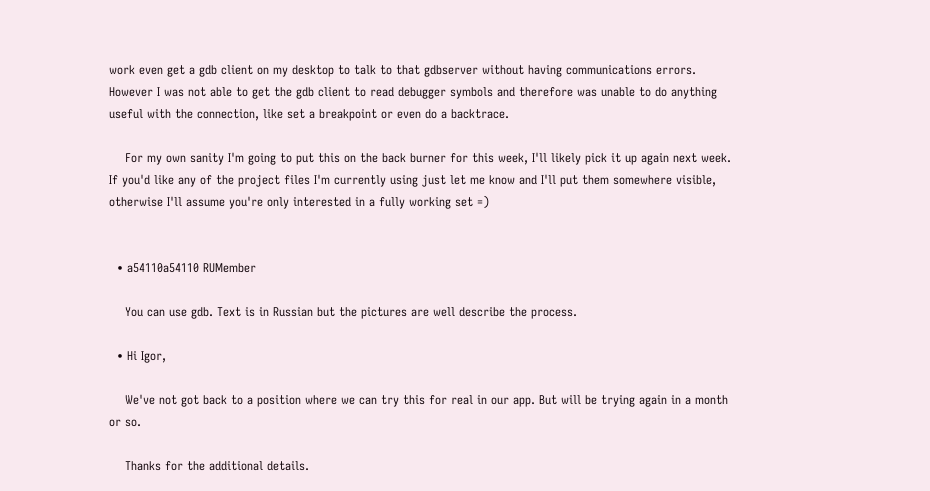work even get a gdb client on my desktop to talk to that gdbserver without having communications errors. However I was not able to get the gdb client to read debugger symbols and therefore was unable to do anything useful with the connection, like set a breakpoint or even do a backtrace.

    For my own sanity I'm going to put this on the back burner for this week, I'll likely pick it up again next week. If you'd like any of the project files I'm currently using just let me know and I'll put them somewhere visible, otherwise I'll assume you're only interested in a fully working set =)


  • a54110a54110 RUMember

    You can use gdb. Text is in Russian but the pictures are well describe the process.

  • Hi Igor,

    We've not got back to a position where we can try this for real in our app. But will be trying again in a month or so.

    Thanks for the additional details.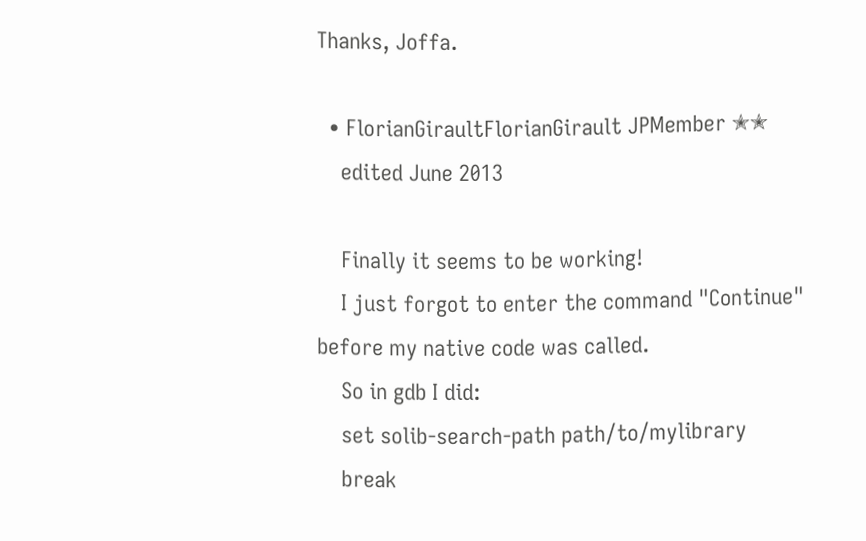Thanks, Joffa.

  • FlorianGiraultFlorianGirault JPMember ✭✭
    edited June 2013

    Finally it seems to be working!
    I just forgot to enter the command "Continue" before my native code was called.
    So in gdb I did:
    set solib-search-path path/to/mylibrary
    break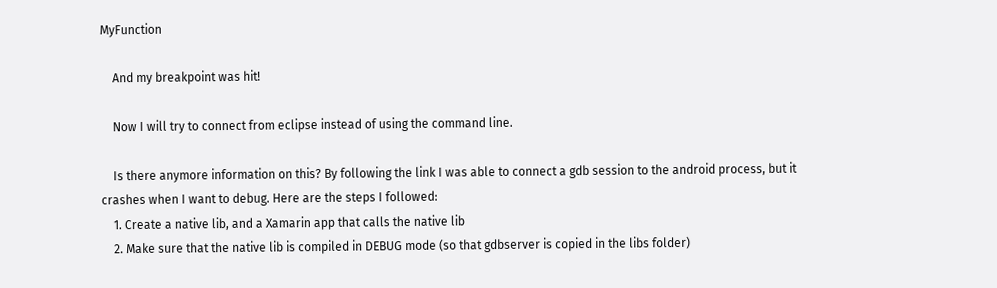MyFunction

    And my breakpoint was hit!

    Now I will try to connect from eclipse instead of using the command line.

    Is there anymore information on this? By following the link I was able to connect a gdb session to the android process, but it crashes when I want to debug. Here are the steps I followed:
    1. Create a native lib, and a Xamarin app that calls the native lib
    2. Make sure that the native lib is compiled in DEBUG mode (so that gdbserver is copied in the libs folder)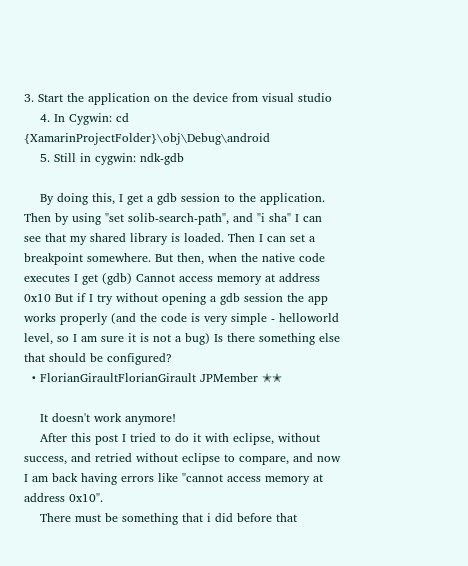3. Start the application on the device from visual studio
    4. In Cygwin: cd {XamarinProjectFolder}\obj\Debug\android
    5. Still in cygwin: ndk-gdb

    By doing this, I get a gdb session to the application. Then by using "set solib-search-path", and "i sha" I can see that my shared library is loaded. Then I can set a breakpoint somewhere. But then, when the native code executes I get (gdb) Cannot access memory at address 0x10 But if I try without opening a gdb session the app works properly (and the code is very simple - helloworld level, so I am sure it is not a bug) Is there something else that should be configured?
  • FlorianGiraultFlorianGirault JPMember ✭✭

    It doesn't work anymore!
    After this post I tried to do it with eclipse, without success, and retried without eclipse to compare, and now I am back having errors like "cannot access memory at address 0x10".
    There must be something that i did before that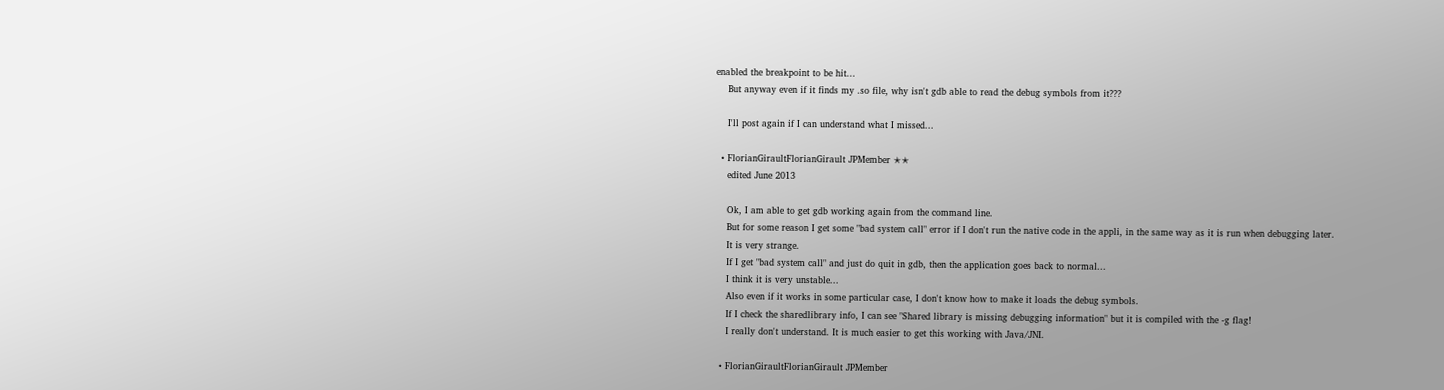enabled the breakpoint to be hit...
    But anyway even if it finds my .so file, why isn't gdb able to read the debug symbols from it???

    I'll post again if I can understand what I missed...

  • FlorianGiraultFlorianGirault JPMember ✭✭
    edited June 2013

    Ok, I am able to get gdb working again from the command line.
    But for some reason I get some "bad system call" error if I don't run the native code in the appli, in the same way as it is run when debugging later.
    It is very strange.
    If I get "bad system call" and just do quit in gdb, then the application goes back to normal...
    I think it is very unstable...
    Also even if it works in some particular case, I don't know how to make it loads the debug symbols.
    If I check the sharedlibrary info, I can see "Shared library is missing debugging information" but it is compiled with the -g flag!
    I really don't understand. It is much easier to get this working with Java/JNI.

  • FlorianGiraultFlorianGirault JPMember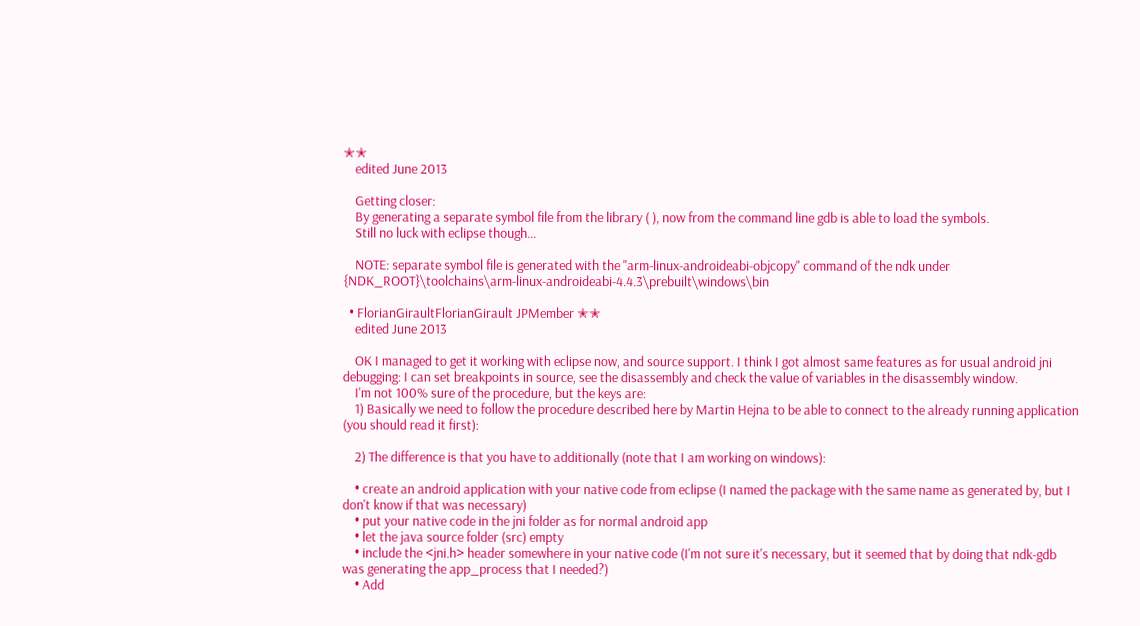✭✭
    edited June 2013

    Getting closer:
    By generating a separate symbol file from the library ( ), now from the command line gdb is able to load the symbols.
    Still no luck with eclipse though...

    NOTE: separate symbol file is generated with the "arm-linux-androideabi-objcopy" command of the ndk under {NDK_ROOT}\toolchains\arm-linux-androideabi-4.4.3\prebuilt\windows\bin

  • FlorianGiraultFlorianGirault JPMember ✭✭
    edited June 2013

    OK I managed to get it working with eclipse now, and source support. I think I got almost same features as for usual android jni debugging: I can set breakpoints in source, see the disassembly and check the value of variables in the disassembly window.
    I'm not 100% sure of the procedure, but the keys are:
    1) Basically we need to follow the procedure described here by Martin Hejna to be able to connect to the already running application (you should read it first):

    2) The difference is that you have to additionally (note that I am working on windows):

    • create an android application with your native code from eclipse (I named the package with the same name as generated by, but I don't know if that was necessary)
    • put your native code in the jni folder as for normal android app
    • let the java source folder (src) empty
    • include the <jni.h> header somewhere in your native code (I'm not sure it's necessary, but it seemed that by doing that ndk-gdb was generating the app_process that I needed?)
    • Add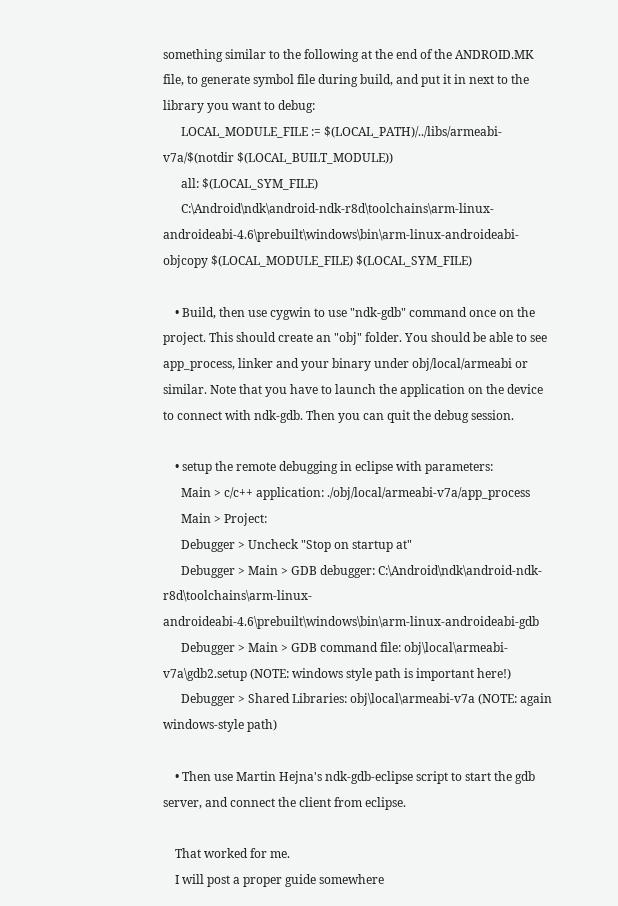something similar to the following at the end of the ANDROID.MK file, to generate symbol file during build, and put it in next to the library you want to debug:
      LOCAL_MODULE_FILE := $(LOCAL_PATH)/../libs/armeabi-v7a/$(notdir $(LOCAL_BUILT_MODULE))
      all: $(LOCAL_SYM_FILE)
      C:\Android\ndk\android-ndk-r8d\toolchains\arm-linux-androideabi-4.6\prebuilt\windows\bin\arm-linux-androideabi-objcopy $(LOCAL_MODULE_FILE) $(LOCAL_SYM_FILE)

    • Build, then use cygwin to use "ndk-gdb" command once on the project. This should create an "obj" folder. You should be able to see app_process, linker and your binary under obj/local/armeabi or similar. Note that you have to launch the application on the device to connect with ndk-gdb. Then you can quit the debug session.

    • setup the remote debugging in eclipse with parameters:
      Main > c/c++ application: ./obj/local/armeabi-v7a/app_process
      Main > Project:
      Debugger > Uncheck "Stop on startup at"
      Debugger > Main > GDB debugger: C:\Android\ndk\android-ndk-r8d\toolchains\arm-linux-androideabi-4.6\prebuilt\windows\bin\arm-linux-androideabi-gdb
      Debugger > Main > GDB command file: obj\local\armeabi-v7a\gdb2.setup (NOTE: windows style path is important here!)
      Debugger > Shared Libraries: obj\local\armeabi-v7a (NOTE: again windows-style path)

    • Then use Martin Hejna's ndk-gdb-eclipse script to start the gdb server, and connect the client from eclipse.

    That worked for me.
    I will post a proper guide somewhere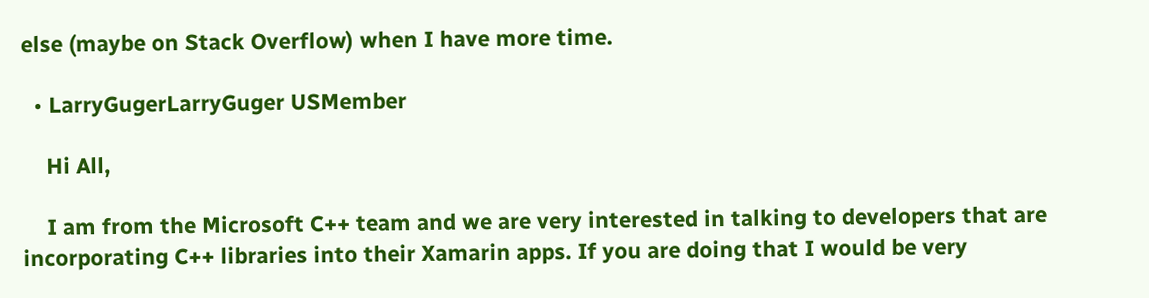else (maybe on Stack Overflow) when I have more time.

  • LarryGugerLarryGuger USMember

    Hi All,

    I am from the Microsoft C++ team and we are very interested in talking to developers that are incorporating C++ libraries into their Xamarin apps. If you are doing that I would be very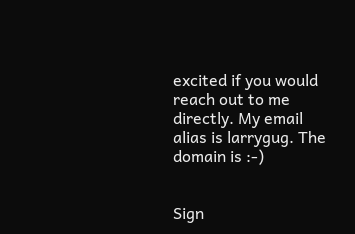excited if you would reach out to me directly. My email alias is larrygug. The domain is :-)


Sign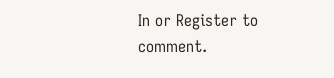In or Register to comment.